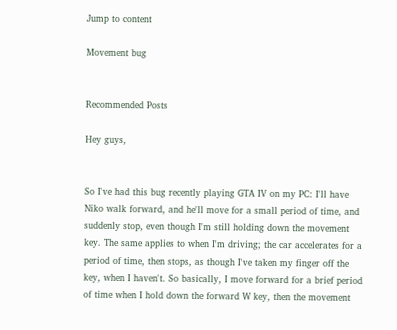Jump to content

Movement bug


Recommended Posts

Hey guys,


So I've had this bug recently playing GTA IV on my PC: I'll have Niko walk forward, and he'll move for a small period of time, and suddenly stop, even though I'm still holding down the movement key. The same applies to when I'm driving; the car accelerates for a period of time, then stops, as though I've taken my finger off the key, when I haven't. So basically, I move forward for a brief period of time when I hold down the forward W key, then the movement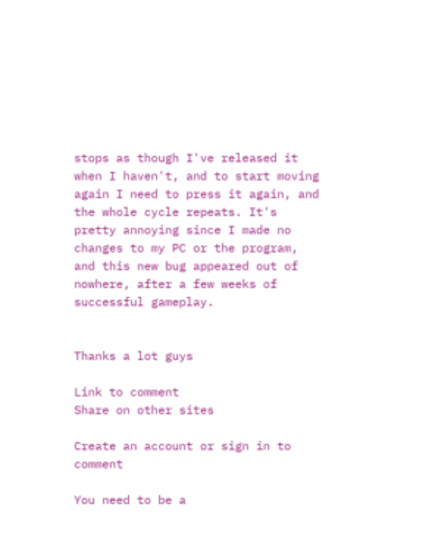stops as though I've released it when I haven't, and to start moving again I need to press it again, and the whole cycle repeats. It's pretty annoying since I made no changes to my PC or the program, and this new bug appeared out of nowhere, after a few weeks of successful gameplay.


Thanks a lot guys

Link to comment
Share on other sites

Create an account or sign in to comment

You need to be a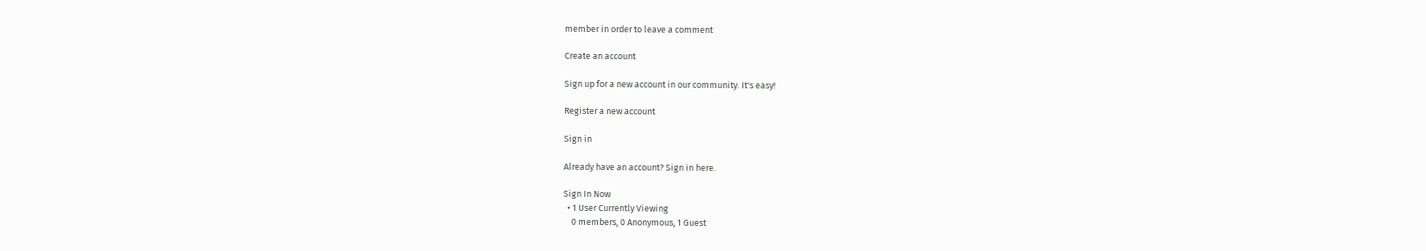member in order to leave a comment

Create an account

Sign up for a new account in our community. It's easy!

Register a new account

Sign in

Already have an account? Sign in here.

Sign In Now
  • 1 User Currently Viewing
    0 members, 0 Anonymous, 1 Guest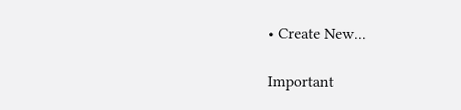• Create New...

Important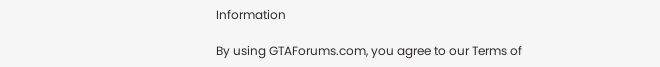Information

By using GTAForums.com, you agree to our Terms of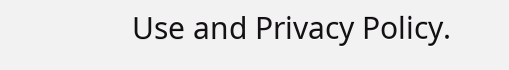Use and Privacy Policy.